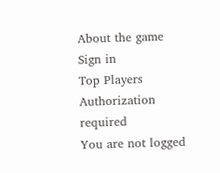About the game
Sign in
Top Players
Authorization required
You are not logged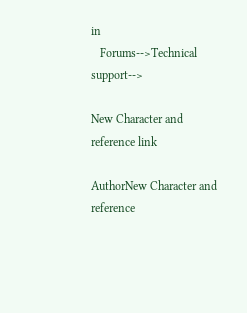in
   Forums-->Technical support-->

New Character and reference link

AuthorNew Character and reference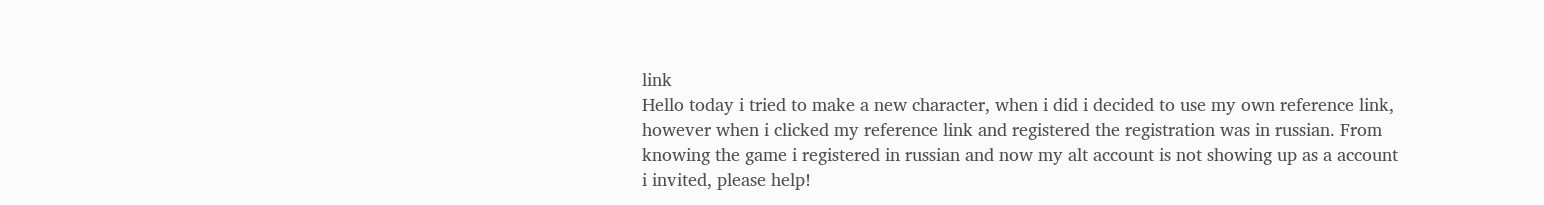link
Hello today i tried to make a new character, when i did i decided to use my own reference link, however when i clicked my reference link and registered the registration was in russian. From knowing the game i registered in russian and now my alt account is not showing up as a account i invited, please help!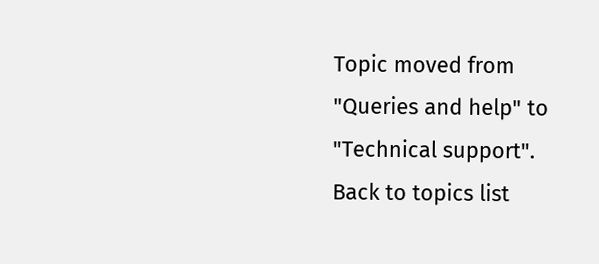Topic moved from "Queries and help" to "Technical support".
Back to topics list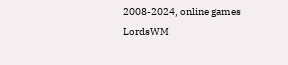2008-2024, online games LordsWM